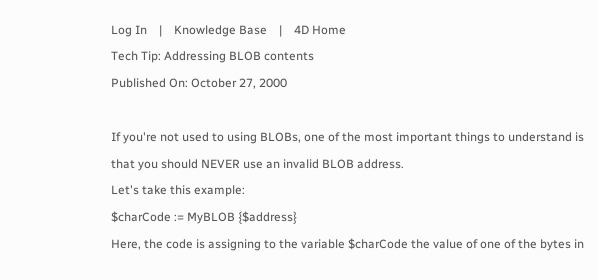Log In    |    Knowledge Base    |    4D Home
Tech Tip: Addressing BLOB contents
Published On: October 27, 2000

If you're not used to using BLOBs, one of the most important things to understand is that you should NEVER use an invalid BLOB address.
Let's take this example:
$charCode := MyBLOB {$address}
Here, the code is assigning to the variable $charCode the value of one of the bytes in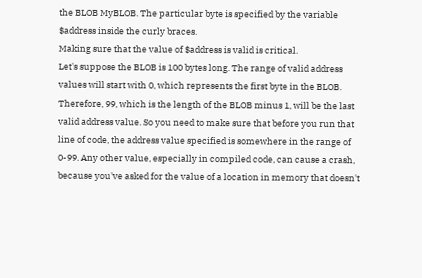the BLOB MyBLOB. The particular byte is specified by the variable $address inside the curly braces.
Making sure that the value of $address is valid is critical.
Let's suppose the BLOB is 100 bytes long. The range of valid address values will start with 0, which represents the first byte in the BLOB. Therefore, 99, which is the length of the BLOB minus 1, will be the last valid address value. So you need to make sure that before you run that line of code, the address value specified is somewhere in the range of 0-99. Any other value, especially in compiled code, can cause a crash, because you've asked for the value of a location in memory that doesn't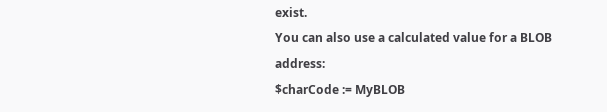exist.
You can also use a calculated value for a BLOB address:
$charCode := MyBLOB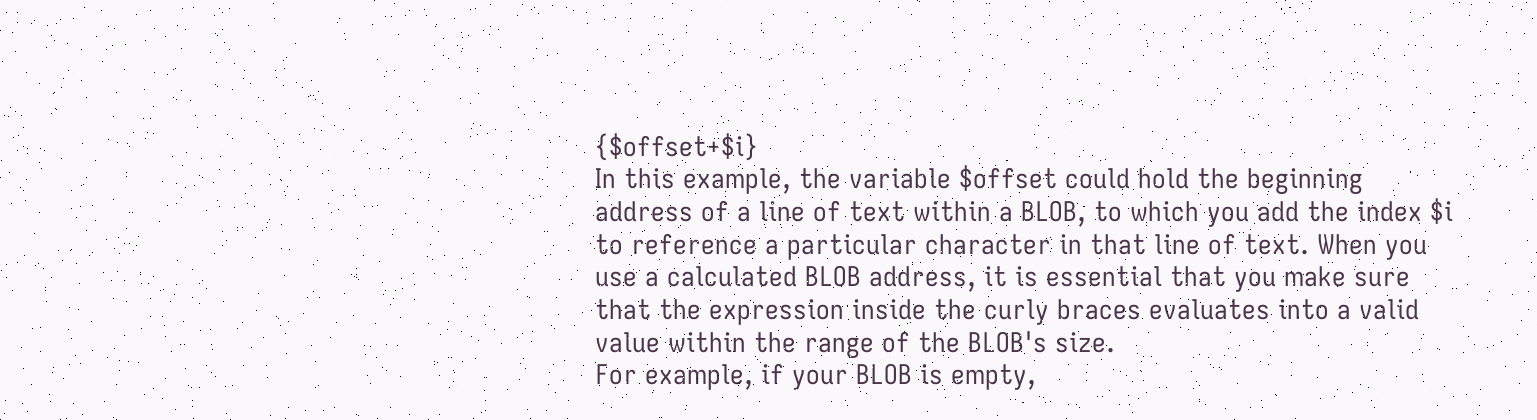{$offset+$i}
In this example, the variable $offset could hold the beginning address of a line of text within a BLOB, to which you add the index $i to reference a particular character in that line of text. When you use a calculated BLOB address, it is essential that you make sure that the expression inside the curly braces evaluates into a valid value within the range of the BLOB's size.
For example, if your BLOB is empty,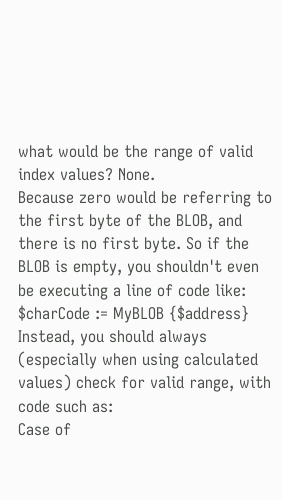what would be the range of valid index values? None.
Because zero would be referring to the first byte of the BLOB, and there is no first byte. So if the BLOB is empty, you shouldn't even be executing a line of code like:
$charCode := MyBLOB {$address}
Instead, you should always (especially when using calculated values) check for valid range, with code such as:
Case of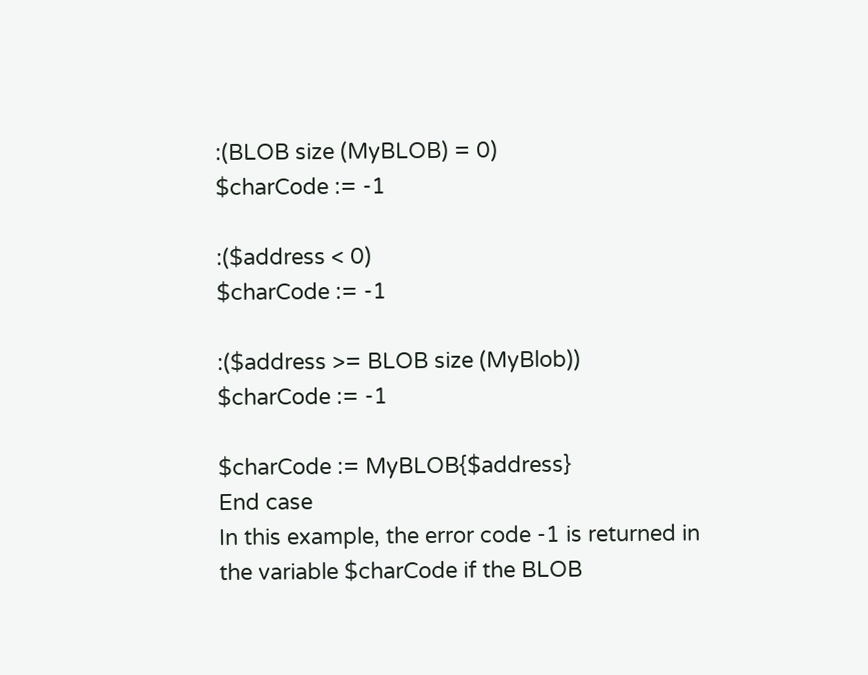:(BLOB size (MyBLOB) = 0)
$charCode := -1

:($address < 0)
$charCode := -1

:($address >= BLOB size (MyBlob))
$charCode := -1

$charCode := MyBLOB{$address}
End case
In this example, the error code -1 is returned in the variable $charCode if the BLOB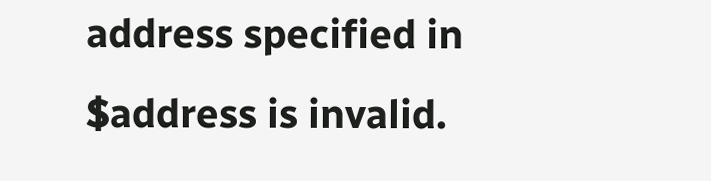address specified in $address is invalid.